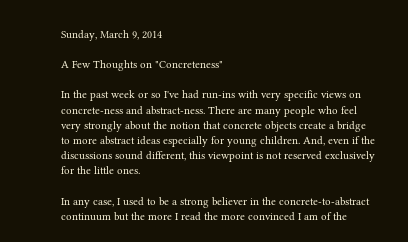Sunday, March 9, 2014

A Few Thoughts on "Concreteness"

In the past week or so I've had run-ins with very specific views on concrete-ness and abstract-ness. There are many people who feel very strongly about the notion that concrete objects create a bridge to more abstract ideas especially for young children. And, even if the discussions sound different, this viewpoint is not reserved exclusively for the little ones.

In any case, I used to be a strong believer in the concrete-to-abstract continuum but the more I read the more convinced I am of the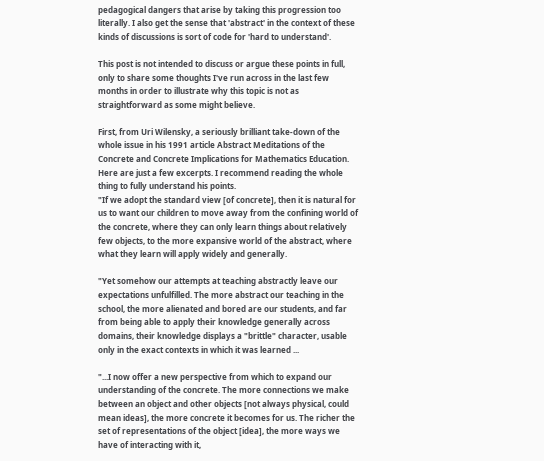pedagogical dangers that arise by taking this progression too literally. I also get the sense that 'abstract' in the context of these kinds of discussions is sort of code for 'hard to understand'.

This post is not intended to discuss or argue these points in full, only to share some thoughts I've run across in the last few months in order to illustrate why this topic is not as straightforward as some might believe.

First, from Uri Wilensky, a seriously brilliant take-down of the whole issue in his 1991 article Abstract Meditations of the Concrete and Concrete Implications for Mathematics Education. Here are just a few excerpts. I recommend reading the whole thing to fully understand his points.
"If we adopt the standard view [of concrete], then it is natural for us to want our children to move away from the confining world of the concrete, where they can only learn things about relatively few objects, to the more expansive world of the abstract, where what they learn will apply widely and generally.

"Yet somehow our attempts at teaching abstractly leave our expectations unfulfilled. The more abstract our teaching in the school, the more alienated and bored are our students, and far from being able to apply their knowledge generally across domains, their knowledge displays a "brittle" character, usable only in the exact contexts in which it was learned ...

"...I now offer a new perspective from which to expand our understanding of the concrete. The more connections we make between an object and other objects [not always physical, could mean ideas], the more concrete it becomes for us. The richer the set of representations of the object [idea], the more ways we have of interacting with it,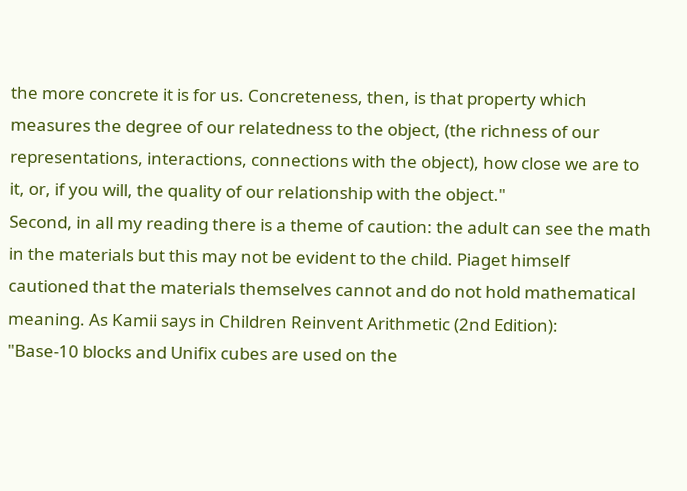the more concrete it is for us. Concreteness, then, is that property which measures the degree of our relatedness to the object, (the richness of our representations, interactions, connections with the object), how close we are to it, or, if you will, the quality of our relationship with the object."
Second, in all my reading there is a theme of caution: the adult can see the math in the materials but this may not be evident to the child. Piaget himself cautioned that the materials themselves cannot and do not hold mathematical meaning. As Kamii says in Children Reinvent Arithmetic (2nd Edition):
"Base-10 blocks and Unifix cubes are used on the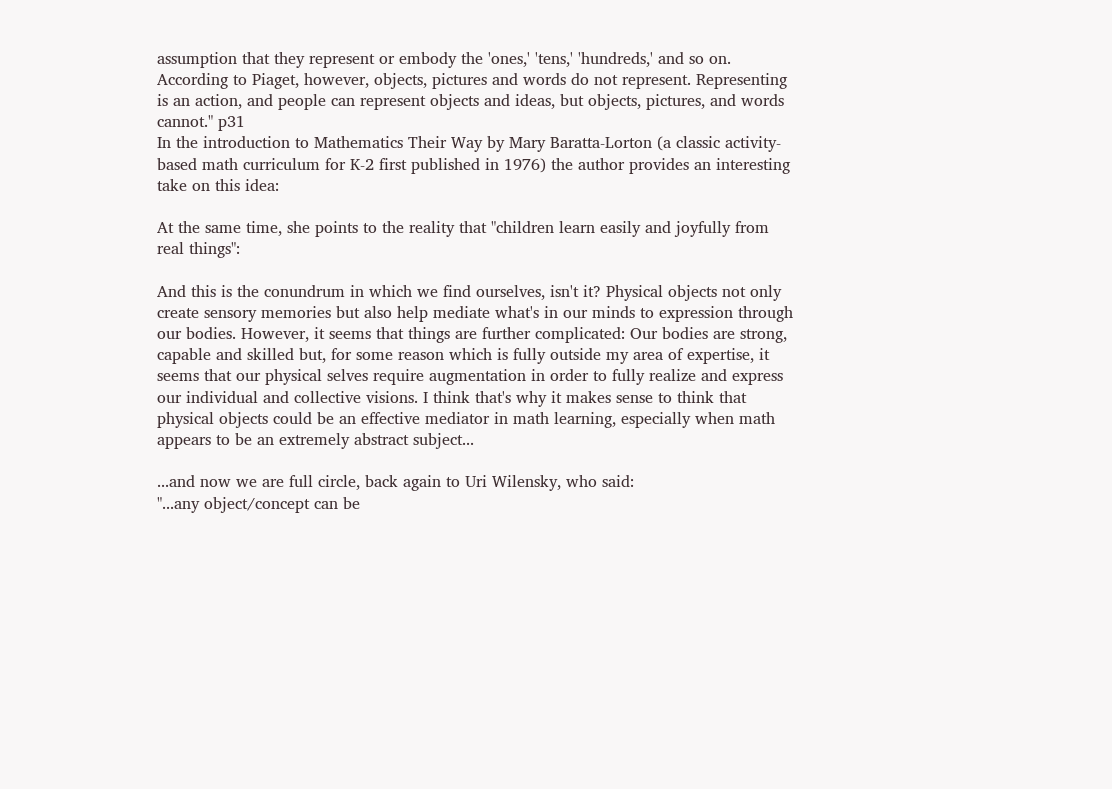assumption that they represent or embody the 'ones,' 'tens,' 'hundreds,' and so on. According to Piaget, however, objects, pictures and words do not represent. Representing is an action, and people can represent objects and ideas, but objects, pictures, and words cannot." p31
In the introduction to Mathematics Their Way by Mary Baratta-Lorton (a classic activity-based math curriculum for K-2 first published in 1976) the author provides an interesting take on this idea:

At the same time, she points to the reality that "children learn easily and joyfully from real things":

And this is the conundrum in which we find ourselves, isn't it? Physical objects not only create sensory memories but also help mediate what's in our minds to expression through our bodies. However, it seems that things are further complicated: Our bodies are strong, capable and skilled but, for some reason which is fully outside my area of expertise, it seems that our physical selves require augmentation in order to fully realize and express our individual and collective visions. I think that's why it makes sense to think that physical objects could be an effective mediator in math learning, especially when math appears to be an extremely abstract subject...

...and now we are full circle, back again to Uri Wilensky, who said:
"...any object/concept can be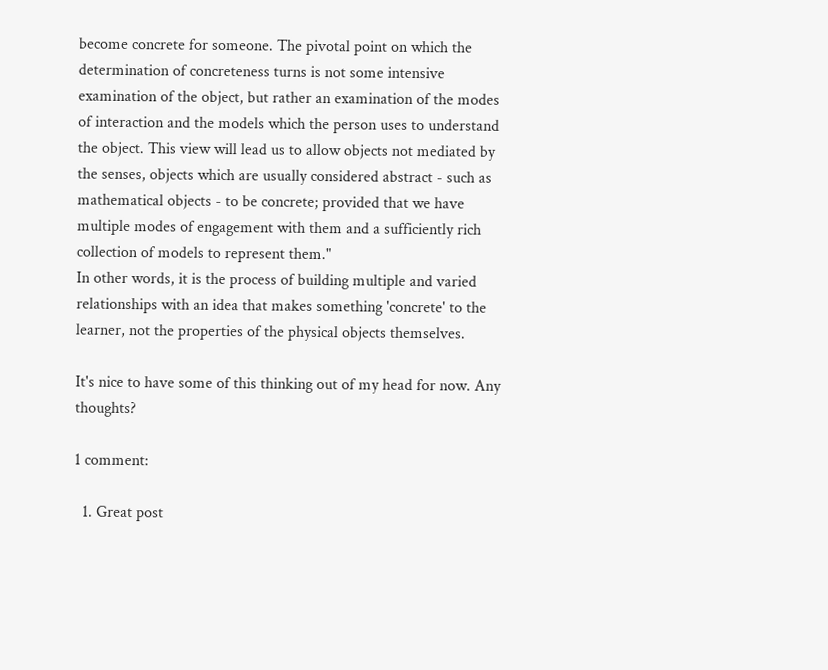become concrete for someone. The pivotal point on which the determination of concreteness turns is not some intensive examination of the object, but rather an examination of the modes of interaction and the models which the person uses to understand the object. This view will lead us to allow objects not mediated by the senses, objects which are usually considered abstract - such as mathematical objects - to be concrete; provided that we have multiple modes of engagement with them and a sufficiently rich collection of models to represent them."
In other words, it is the process of building multiple and varied relationships with an idea that makes something 'concrete' to the learner, not the properties of the physical objects themselves.

It's nice to have some of this thinking out of my head for now. Any thoughts?

1 comment:

  1. Great post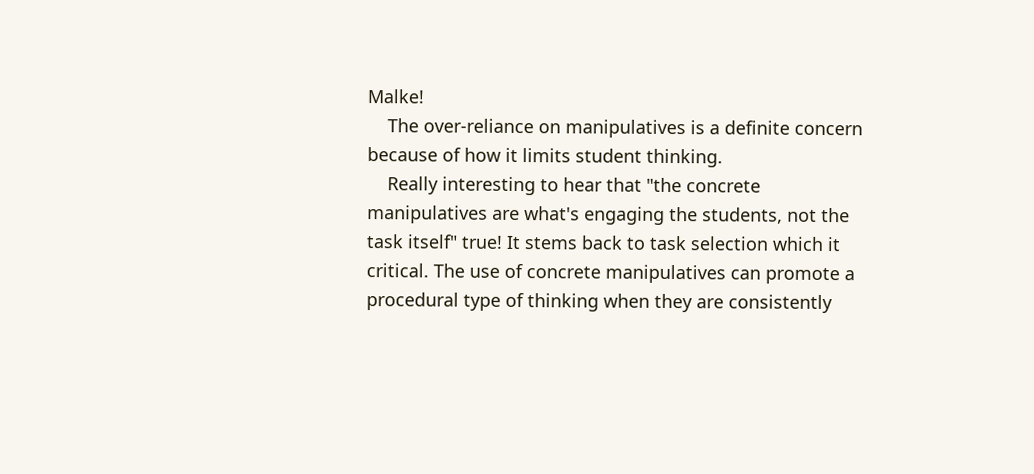Malke!
    The over-reliance on manipulatives is a definite concern because of how it limits student thinking.
    Really interesting to hear that "the concrete manipulatives are what's engaging the students, not the task itself" true! It stems back to task selection which it critical. The use of concrete manipulatives can promote a procedural type of thinking when they are consistently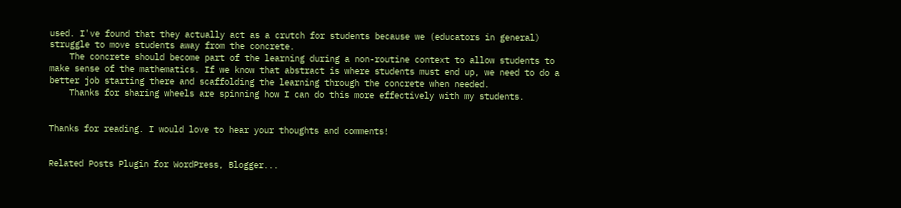used. I've found that they actually act as a crutch for students because we (educators in general) struggle to move students away from the concrete.
    The concrete should become part of the learning during a non-routine context to allow students to make sense of the mathematics. If we know that abstract is where students must end up, we need to do a better job starting there and scaffolding the learning through the concrete when needed.
    Thanks for sharing wheels are spinning how I can do this more effectively with my students.


Thanks for reading. I would love to hear your thoughts and comments!


Related Posts Plugin for WordPress, Blogger...